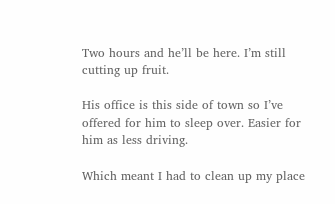Two hours and he’ll be here. I’m still cutting up fruit.

His office is this side of town so I’ve offered for him to sleep over. Easier for him as less driving.

Which meant I had to clean up my place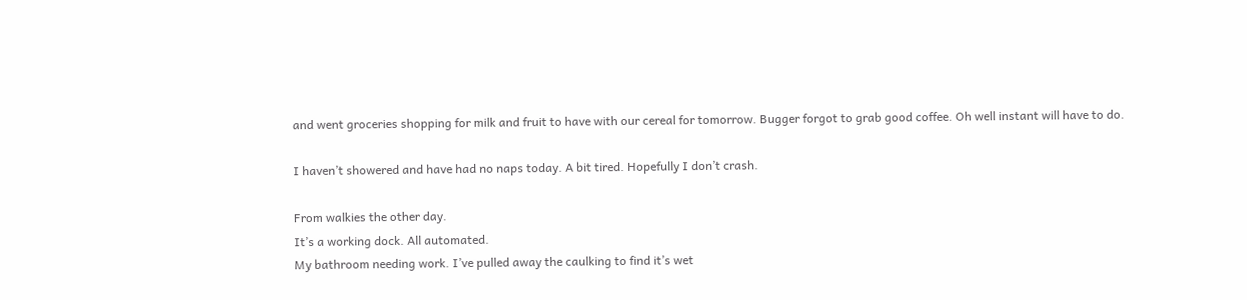and went groceries shopping for milk and fruit to have with our cereal for tomorrow. Bugger forgot to grab good coffee. Oh well instant will have to do.

I haven’t showered and have had no naps today. A bit tired. Hopefully I don’t crash.

From walkies the other day.
It’s a working dock. All automated.
My bathroom needing work. I’ve pulled away the caulking to find it’s wet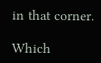in that corner.

Which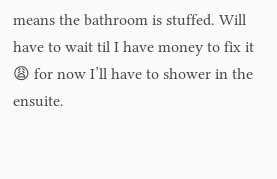means the bathroom is stuffed. Will have to wait til I have money to fix it 😩 for now I’ll have to shower in the ensuite.